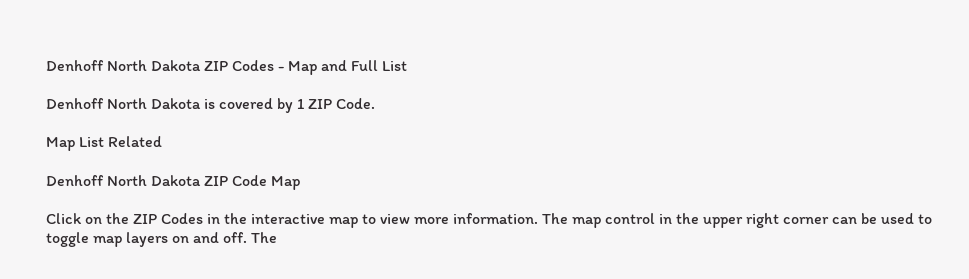Denhoff North Dakota ZIP Codes - Map and Full List

Denhoff North Dakota is covered by 1 ZIP Code.

Map List Related

Denhoff North Dakota ZIP Code Map

Click on the ZIP Codes in the interactive map to view more information. The map control in the upper right corner can be used to toggle map layers on and off. The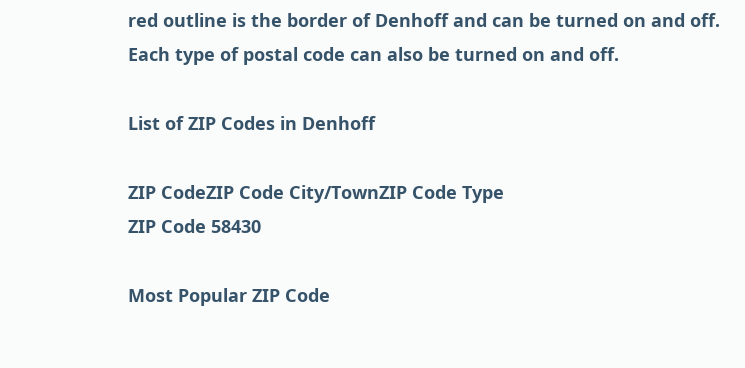red outline is the border of Denhoff and can be turned on and off. Each type of postal code can also be turned on and off.

List of ZIP Codes in Denhoff

ZIP CodeZIP Code City/TownZIP Code Type
ZIP Code 58430

Most Popular ZIP Code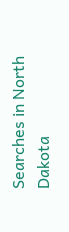Searches in North Dakota